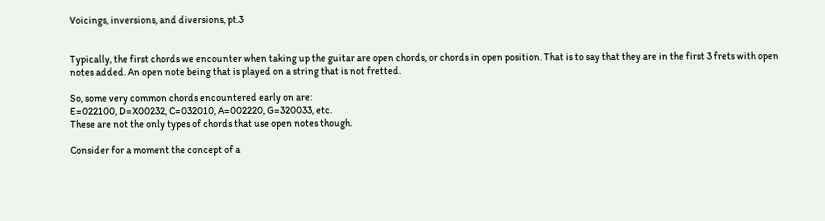Voicings, inversions, and diversions, pt.3


Typically, the first chords we encounter when taking up the guitar are open chords, or chords in open position. That is to say that they are in the first 3 frets with open notes added. An open note being that is played on a string that is not fretted.

So, some very common chords encountered early on are:
E=022100, D=X00232, C=032010, A=002220, G=320033, etc.
These are not the only types of chords that use open notes though.

Consider for a moment the concept of a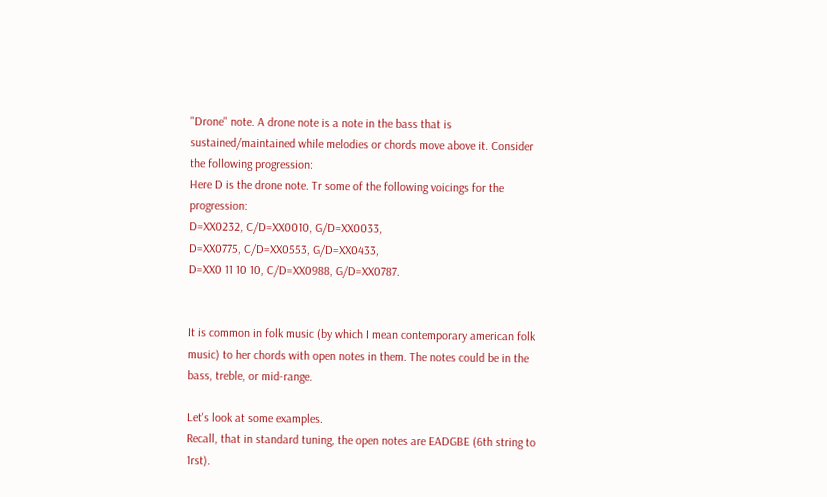"Drone" note. A drone note is a note in the bass that is sustained/maintained while melodies or chords move above it. Consider the following progression:
Here D is the drone note. Tr some of the following voicings for the progression:
D=XX0232, C/D=XX0010, G/D=XX0033,
D=XX0775, C/D=XX0553, G/D=XX0433,
D=XX0 11 10 10, C/D=XX0988, G/D=XX0787.


It is common in folk music (by which I mean contemporary american folk music) to her chords with open notes in them. The notes could be in the bass, treble, or mid-range.

Let's look at some examples.
Recall, that in standard tuning, the open notes are EADGBE (6th string to 1rst).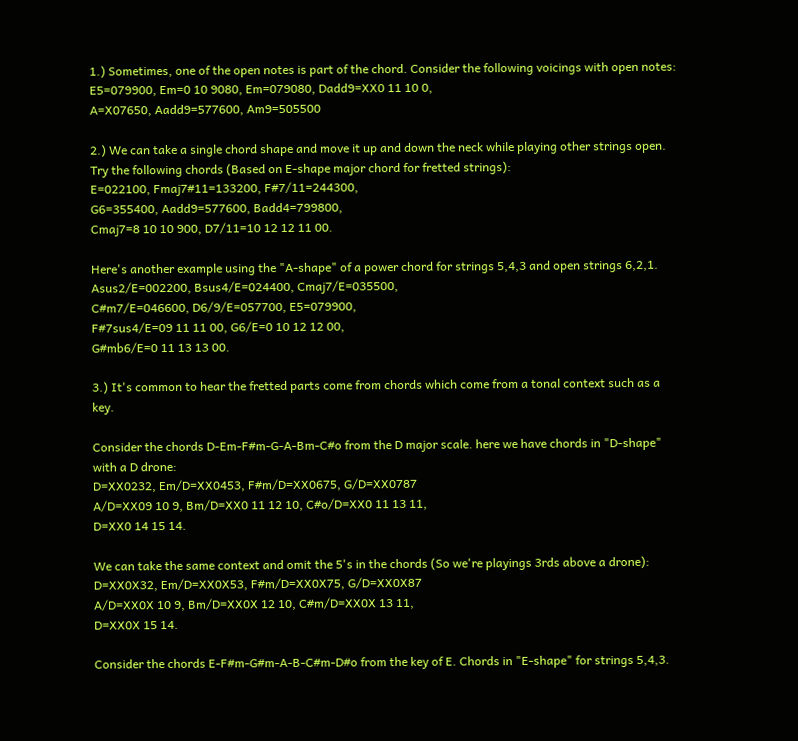1.) Sometimes, one of the open notes is part of the chord. Consider the following voicings with open notes:
E5=079900, Em=0 10 9080, Em=079080, Dadd9=XX0 11 10 0,
A=X07650, Aadd9=577600, Am9=505500

2.) We can take a single chord shape and move it up and down the neck while playing other strings open. Try the following chords (Based on E-shape major chord for fretted strings):
E=022100, Fmaj7#11=133200, F#7/11=244300,
G6=355400, Aadd9=577600, Badd4=799800,
Cmaj7=8 10 10 900, D7/11=10 12 12 11 00.

Here's another example using the "A-shape" of a power chord for strings 5,4,3 and open strings 6,2,1.
Asus2/E=002200, Bsus4/E=024400, Cmaj7/E=035500,
C#m7/E=046600, D6/9/E=057700, E5=079900,
F#7sus4/E=09 11 11 00, G6/E=0 10 12 12 00,
G#mb6/E=0 11 13 13 00.

3.) It's common to hear the fretted parts come from chords which come from a tonal context such as a key.

Consider the chords D-Em-F#m-G-A-Bm-C#o from the D major scale. here we have chords in "D-shape" with a D drone:
D=XX0232, Em/D=XX0453, F#m/D=XX0675, G/D=XX0787
A/D=XX09 10 9, Bm/D=XX0 11 12 10, C#o/D=XX0 11 13 11,
D=XX0 14 15 14.

We can take the same context and omit the 5's in the chords (So we're playings 3rds above a drone):
D=XX0X32, Em/D=XX0X53, F#m/D=XX0X75, G/D=XX0X87
A/D=XX0X 10 9, Bm/D=XX0X 12 10, C#m/D=XX0X 13 11,
D=XX0X 15 14.

Consider the chords E-F#m-G#m-A-B-C#m-D#o from the key of E. Chords in "E-shape" for strings 5,4,3.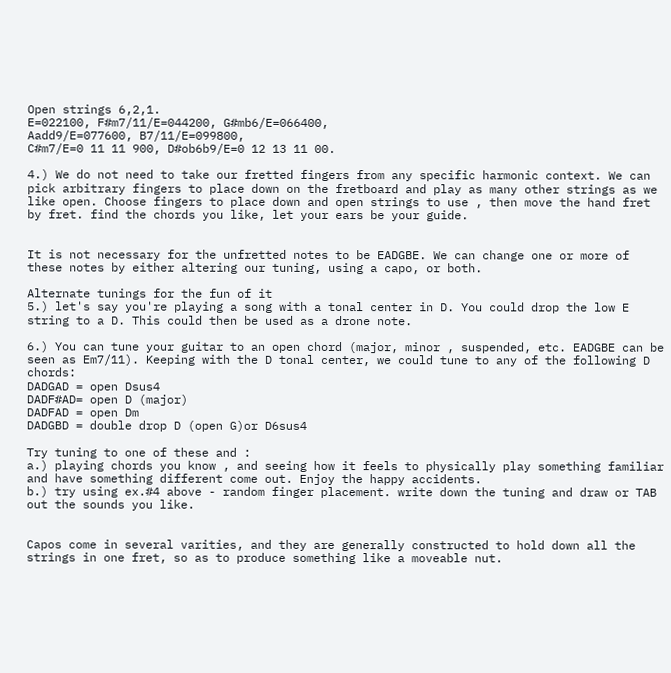Open strings 6,2,1.
E=022100, F#m7/11/E=044200, G#mb6/E=066400,
Aadd9/E=077600, B7/11/E=099800,
C#m7/E=0 11 11 900, D#ob6b9/E=0 12 13 11 00.

4.) We do not need to take our fretted fingers from any specific harmonic context. We can pick arbitrary fingers to place down on the fretboard and play as many other strings as we like open. Choose fingers to place down and open strings to use , then move the hand fret by fret. find the chords you like, let your ears be your guide.


It is not necessary for the unfretted notes to be EADGBE. We can change one or more of these notes by either altering our tuning, using a capo, or both.

Alternate tunings for the fun of it
5.) let's say you're playing a song with a tonal center in D. You could drop the low E string to a D. This could then be used as a drone note.

6.) You can tune your guitar to an open chord (major, minor , suspended, etc. EADGBE can be seen as Em7/11). Keeping with the D tonal center, we could tune to any of the following D chords:
DADGAD = open Dsus4
DADF#AD= open D (major)
DADFAD = open Dm
DADGBD = double drop D (open G)or D6sus4

Try tuning to one of these and :
a.) playing chords you know , and seeing how it feels to physically play something familiar and have something different come out. Enjoy the happy accidents.
b.) try using ex.#4 above - random finger placement. write down the tuning and draw or TAB out the sounds you like.


Capos come in several varities, and they are generally constructed to hold down all the strings in one fret, so as to produce something like a moveable nut.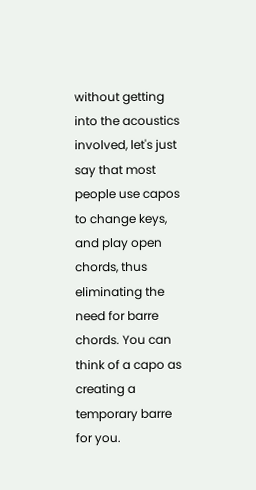without getting into the acoustics involved, let's just say that most people use capos to change keys, and play open chords, thus eliminating the need for barre chords. You can think of a capo as creating a temporary barre for you.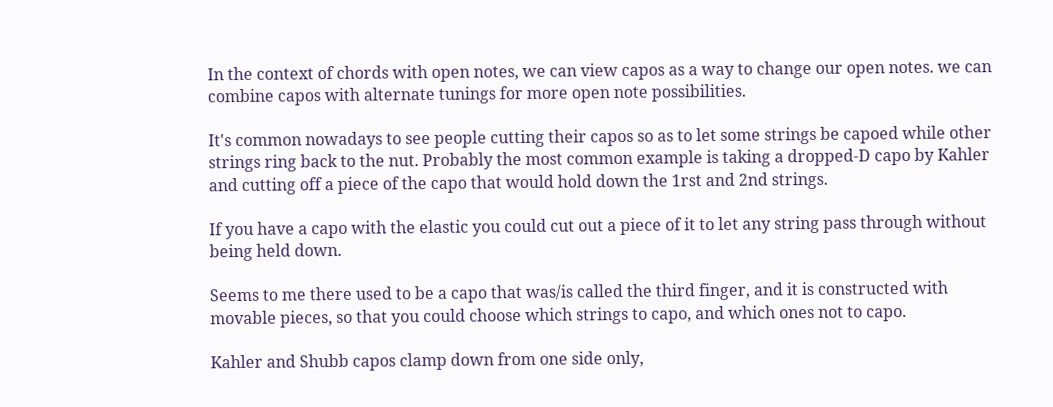In the context of chords with open notes, we can view capos as a way to change our open notes. we can combine capos with alternate tunings for more open note possibilities.

It's common nowadays to see people cutting their capos so as to let some strings be capoed while other strings ring back to the nut. Probably the most common example is taking a dropped-D capo by Kahler and cutting off a piece of the capo that would hold down the 1rst and 2nd strings.

If you have a capo with the elastic you could cut out a piece of it to let any string pass through without being held down.

Seems to me there used to be a capo that was/is called the third finger, and it is constructed with movable pieces, so that you could choose which strings to capo, and which ones not to capo.

Kahler and Shubb capos clamp down from one side only,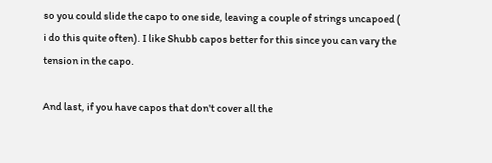so you could slide the capo to one side, leaving a couple of strings uncapoed ( i do this quite often). I like Shubb capos better for this since you can vary the tension in the capo.

And last, if you have capos that don't cover all the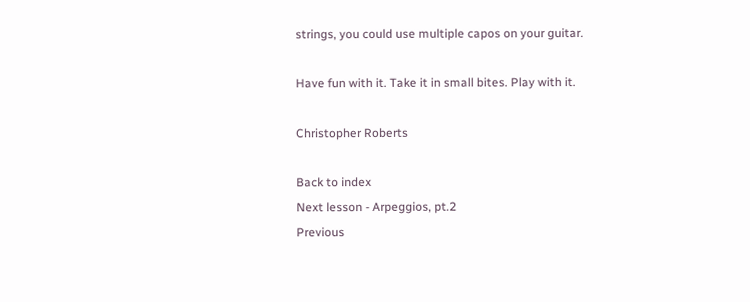strings, you could use multiple capos on your guitar.

Have fun with it. Take it in small bites. Play with it.

Christopher Roberts

Back to index
Next lesson - Arpeggios, pt.2
Previous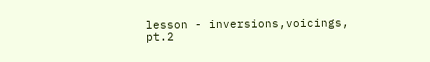lesson - inversions,voicings, pt.2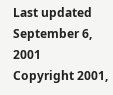Last updated September 6, 2001
Copyright 2001,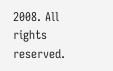2008. All rights reserved.